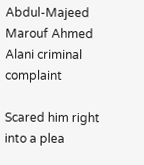Abdul-Majeed Marouf Ahmed Alani criminal complaint

Scared him right into a plea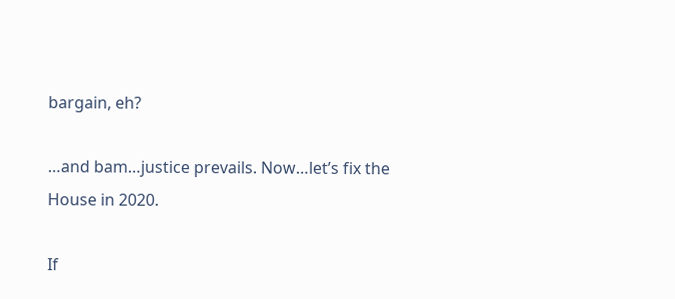bargain, eh?

…and bam…justice prevails. Now…let’s fix the House in 2020.

If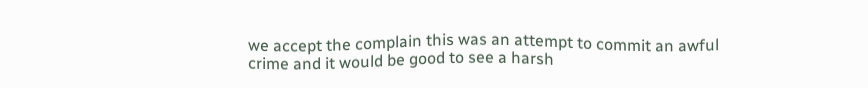we accept the complain this was an attempt to commit an awful crime and it would be good to see a harsh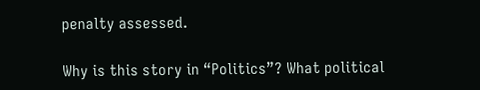penalty assessed.

Why is this story in “Politics”? What political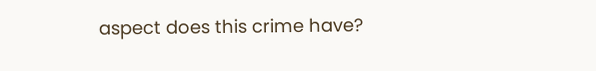aspect does this crime have?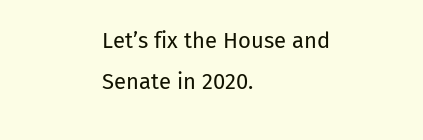Let’s fix the House and Senate in 2020.